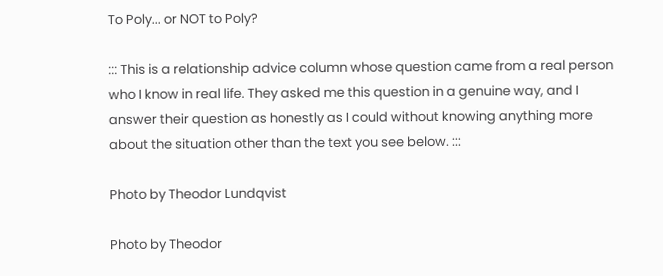To Poly... or NOT to Poly?

::: This is a relationship advice column whose question came from a real person who I know in real life. They asked me this question in a genuine way, and I answer their question as honestly as I could without knowing anything more about the situation other than the text you see below. :::

Photo by Theodor Lundqvist

Photo by Theodor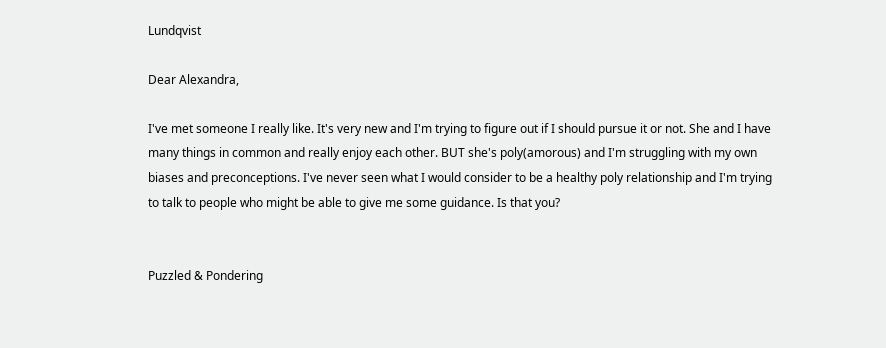Lundqvist

Dear Alexandra,

I've met someone I really like. It's very new and I'm trying to figure out if I should pursue it or not. She and I have many things in common and really enjoy each other. BUT she's poly(amorous) and I'm struggling with my own biases and preconceptions. I've never seen what I would consider to be a healthy poly relationship and I'm trying to talk to people who might be able to give me some guidance. Is that you?


Puzzled & Pondering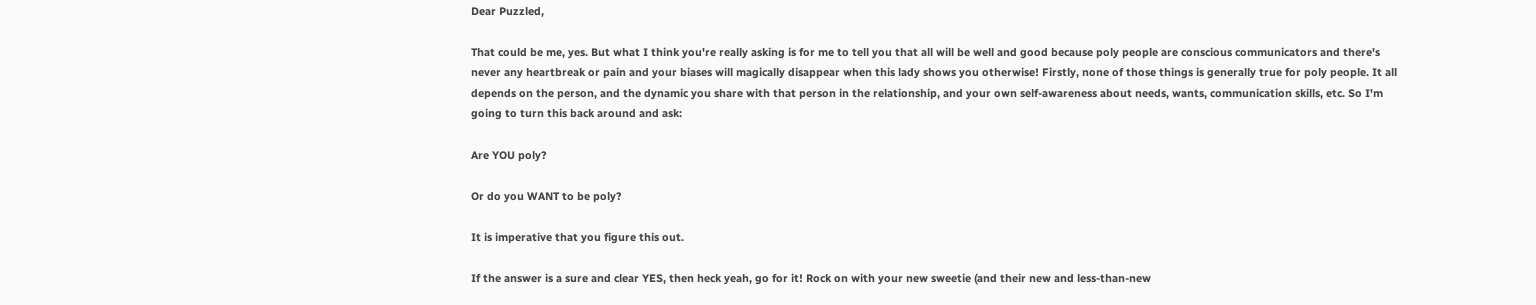Dear Puzzled,

That could be me, yes. But what I think you're really asking is for me to tell you that all will be well and good because poly people are conscious communicators and there's never any heartbreak or pain and your biases will magically disappear when this lady shows you otherwise! Firstly, none of those things is generally true for poly people. It all depends on the person, and the dynamic you share with that person in the relationship, and your own self-awareness about needs, wants, communication skills, etc. So I'm going to turn this back around and ask:

Are YOU poly?

Or do you WANT to be poly?

It is imperative that you figure this out.

If the answer is a sure and clear YES, then heck yeah, go for it! Rock on with your new sweetie (and their new and less-than-new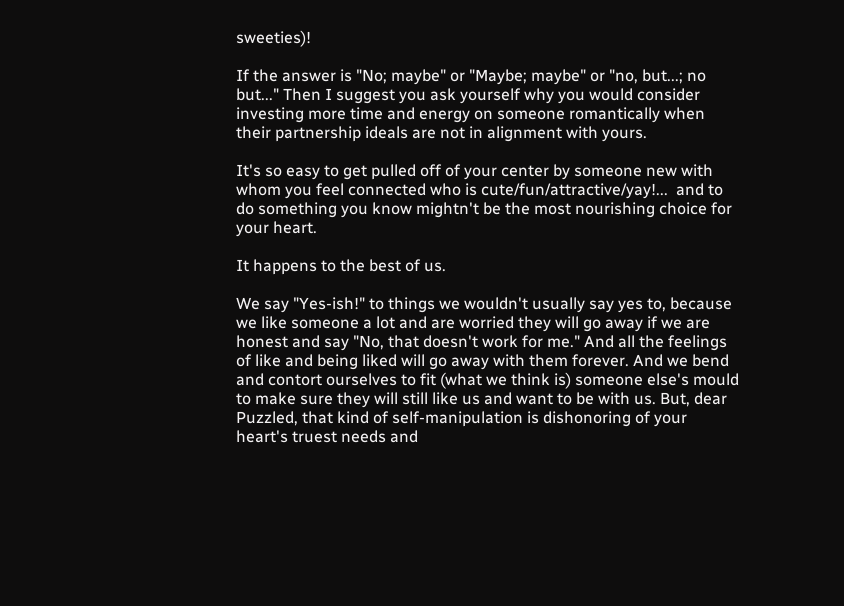sweeties)!

If the answer is "No; maybe" or "Maybe; maybe" or "no, but...; no but..." Then I suggest you ask yourself why you would consider investing more time and energy on someone romantically when their partnership ideals are not in alignment with yours.

It's so easy to get pulled off of your center by someone new with whom you feel connected who is cute/fun/attractive/yay!...  and to do something you know mightn't be the most nourishing choice for your heart.

It happens to the best of us.

We say "Yes-ish!" to things we wouldn't usually say yes to, because we like someone a lot and are worried they will go away if we are honest and say "No, that doesn't work for me." And all the feelings of like and being liked will go away with them forever. And we bend and contort ourselves to fit (what we think is) someone else's mould to make sure they will still like us and want to be with us. But, dear Puzzled, that kind of self-manipulation is dishonoring of your heart's truest needs and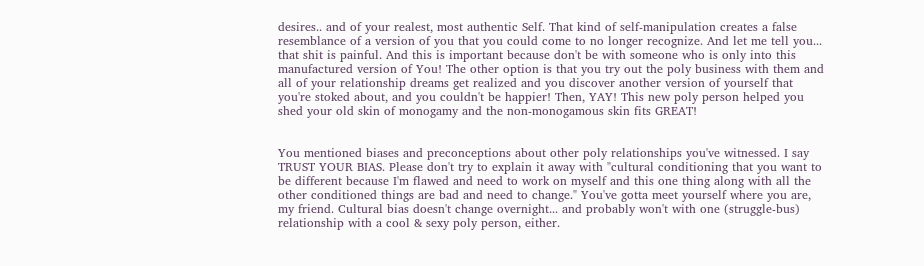desires.. and of your realest, most authentic Self. That kind of self-manipulation creates a false resemblance of a version of you that you could come to no longer recognize. And let me tell you... that shit is painful. And this is important because don't be with someone who is only into this manufactured version of You! The other option is that you try out the poly business with them and all of your relationship dreams get realized and you discover another version of yourself that you're stoked about, and you couldn't be happier! Then, YAY! This new poly person helped you shed your old skin of monogamy and the non-monogamous skin fits GREAT!


You mentioned biases and preconceptions about other poly relationships you've witnessed. I say TRUST YOUR BIAS. Please don't try to explain it away with "cultural conditioning that you want to be different because I'm flawed and need to work on myself and this one thing along with all the other conditioned things are bad and need to change." You've gotta meet yourself where you are, my friend. Cultural bias doesn't change overnight... and probably won't with one (struggle-bus) relationship with a cool & sexy poly person, either.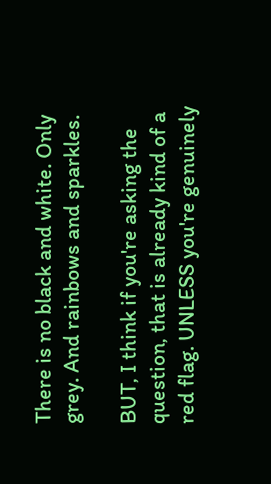There is no black and white. Only grey. And rainbows and sparkles.

BUT, I think if you're asking the question, that is already kind of a red flag. UNLESS you're genuinely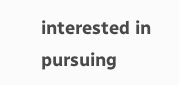interested in pursuing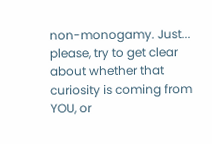non-monogamy. Just... please, try to get clear about whether that curiosity is coming from YOU, or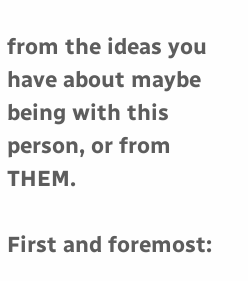from the ideas you have about maybe being with this person, or from THEM.

First and foremost: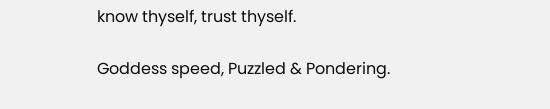know thyself, trust thyself.

Goddess speed, Puzzled & Pondering.